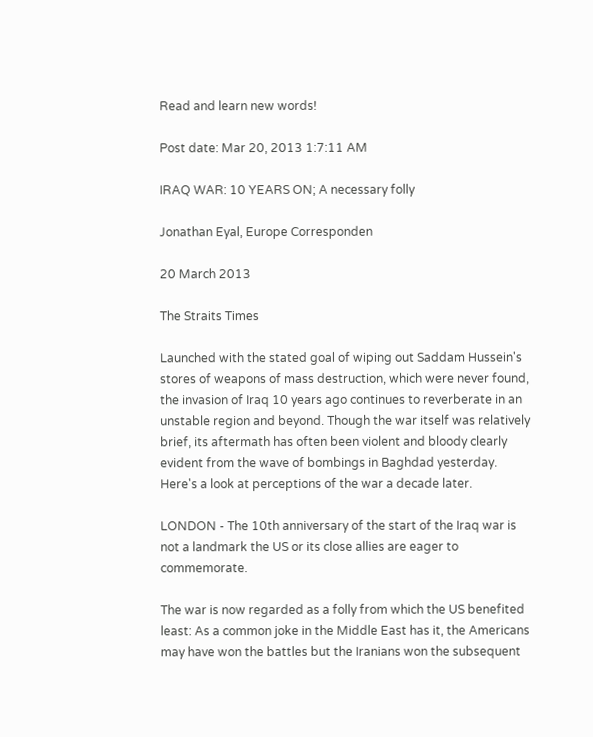Read and learn new words!

Post date: Mar 20, 2013 1:7:11 AM

IRAQ WAR: 10 YEARS ON; A necessary folly

Jonathan Eyal, Europe Corresponden

20 March 2013

The Straits Times

Launched with the stated goal of wiping out Saddam Hussein's stores of weapons of mass destruction, which were never found, the invasion of Iraq 10 years ago continues to reverberate in an unstable region and beyond. Though the war itself was relatively brief, its aftermath has often been violent and bloody clearly evident from the wave of bombings in Baghdad yesterday. Here's a look at perceptions of the war a decade later.

LONDON - The 10th anniversary of the start of the Iraq war is not a landmark the US or its close allies are eager to commemorate.

The war is now regarded as a folly from which the US benefited least: As a common joke in the Middle East has it, the Americans may have won the battles but the Iranians won the subsequent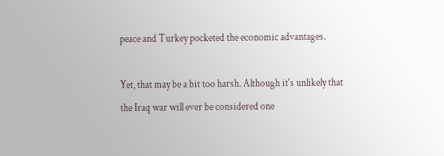peace and Turkey pocketed the economic advantages.

Yet, that may be a bit too harsh. Although it's unlikely that the Iraq war will ever be considered one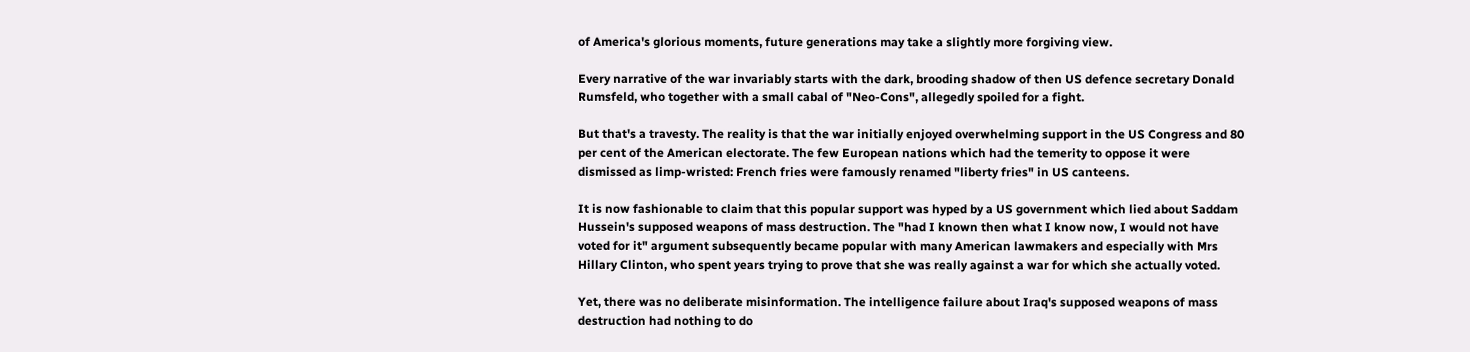of America's glorious moments, future generations may take a slightly more forgiving view.

Every narrative of the war invariably starts with the dark, brooding shadow of then US defence secretary Donald Rumsfeld, who together with a small cabal of "Neo-Cons", allegedly spoiled for a fight.

But that's a travesty. The reality is that the war initially enjoyed overwhelming support in the US Congress and 80 per cent of the American electorate. The few European nations which had the temerity to oppose it were dismissed as limp-wristed: French fries were famously renamed "liberty fries" in US canteens.

It is now fashionable to claim that this popular support was hyped by a US government which lied about Saddam Hussein's supposed weapons of mass destruction. The "had I known then what I know now, I would not have voted for it" argument subsequently became popular with many American lawmakers and especially with Mrs Hillary Clinton, who spent years trying to prove that she was really against a war for which she actually voted.

Yet, there was no deliberate misinformation. The intelligence failure about Iraq's supposed weapons of mass destruction had nothing to do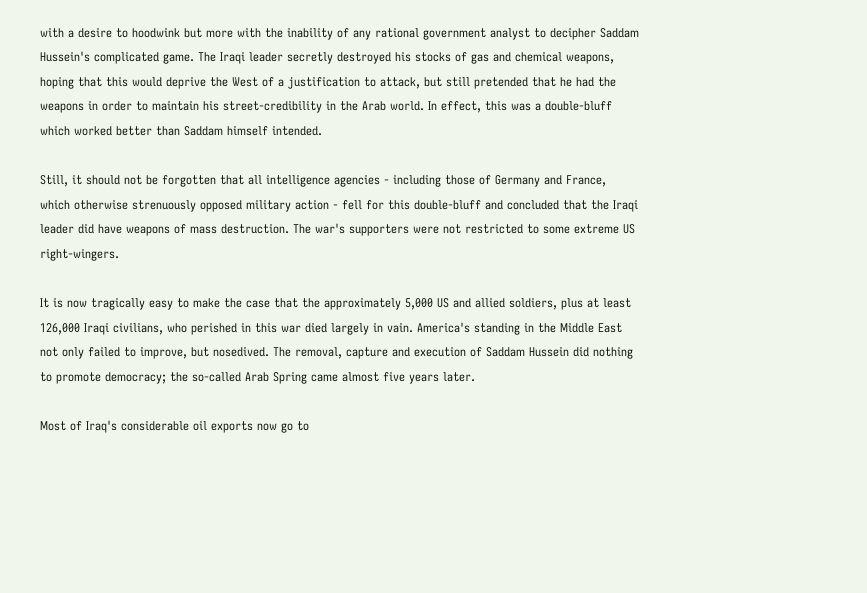with a desire to hoodwink but more with the inability of any rational government analyst to decipher Saddam Hussein's complicated game. The Iraqi leader secretly destroyed his stocks of gas and chemical weapons, hoping that this would deprive the West of a justification to attack, but still pretended that he had the weapons in order to maintain his street-credibility in the Arab world. In effect, this was a double-bluff which worked better than Saddam himself intended.

Still, it should not be forgotten that all intelligence agencies - including those of Germany and France, which otherwise strenuously opposed military action - fell for this double-bluff and concluded that the Iraqi leader did have weapons of mass destruction. The war's supporters were not restricted to some extreme US right-wingers.

It is now tragically easy to make the case that the approximately 5,000 US and allied soldiers, plus at least 126,000 Iraqi civilians, who perished in this war died largely in vain. America's standing in the Middle East not only failed to improve, but nosedived. The removal, capture and execution of Saddam Hussein did nothing to promote democracy; the so-called Arab Spring came almost five years later.

Most of Iraq's considerable oil exports now go to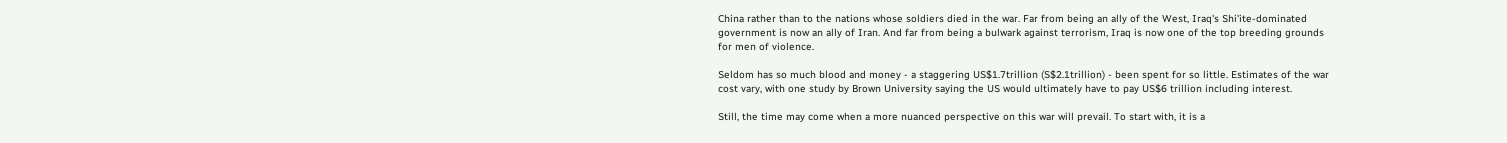China rather than to the nations whose soldiers died in the war. Far from being an ally of the West, Iraq's Shi'ite-dominated government is now an ally of Iran. And far from being a bulwark against terrorism, Iraq is now one of the top breeding grounds for men of violence.

Seldom has so much blood and money - a staggering US$1.7trillion (S$2.1trillion) - been spent for so little. Estimates of the war cost vary, with one study by Brown University saying the US would ultimately have to pay US$6 trillion including interest.

Still, the time may come when a more nuanced perspective on this war will prevail. To start with, it is a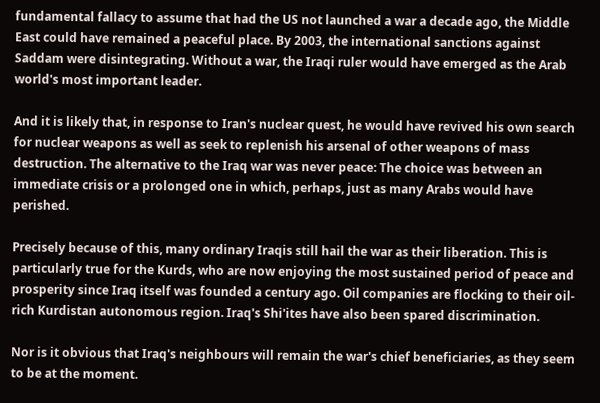fundamental fallacy to assume that had the US not launched a war a decade ago, the Middle East could have remained a peaceful place. By 2003, the international sanctions against Saddam were disintegrating. Without a war, the Iraqi ruler would have emerged as the Arab world's most important leader.

And it is likely that, in response to Iran's nuclear quest, he would have revived his own search for nuclear weapons as well as seek to replenish his arsenal of other weapons of mass destruction. The alternative to the Iraq war was never peace: The choice was between an immediate crisis or a prolonged one in which, perhaps, just as many Arabs would have perished.

Precisely because of this, many ordinary Iraqis still hail the war as their liberation. This is particularly true for the Kurds, who are now enjoying the most sustained period of peace and prosperity since Iraq itself was founded a century ago. Oil companies are flocking to their oil-rich Kurdistan autonomous region. Iraq's Shi'ites have also been spared discrimination.

Nor is it obvious that Iraq's neighbours will remain the war's chief beneficiaries, as they seem to be at the moment.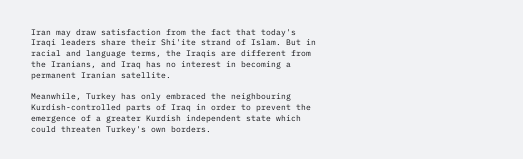Iran may draw satisfaction from the fact that today's Iraqi leaders share their Shi'ite strand of Islam. But in racial and language terms, the Iraqis are different from the Iranians, and Iraq has no interest in becoming a permanent Iranian satellite.

Meanwhile, Turkey has only embraced the neighbouring Kurdish-controlled parts of Iraq in order to prevent the emergence of a greater Kurdish independent state which could threaten Turkey's own borders.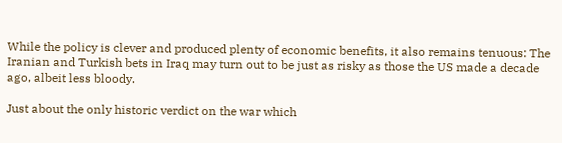While the policy is clever and produced plenty of economic benefits, it also remains tenuous: The Iranian and Turkish bets in Iraq may turn out to be just as risky as those the US made a decade ago, albeit less bloody.

Just about the only historic verdict on the war which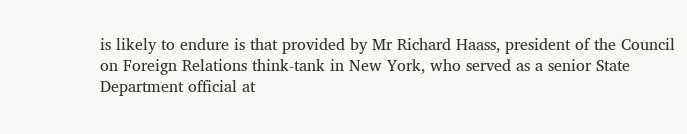is likely to endure is that provided by Mr Richard Haass, president of the Council on Foreign Relations think-tank in New York, who served as a senior State Department official at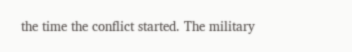the time the conflict started. The military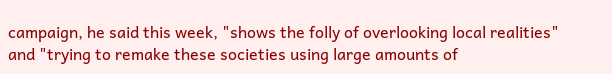campaign, he said this week, "shows the folly of overlooking local realities" and "trying to remake these societies using large amounts of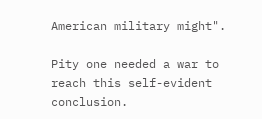American military might".

Pity one needed a war to reach this self-evident conclusion.